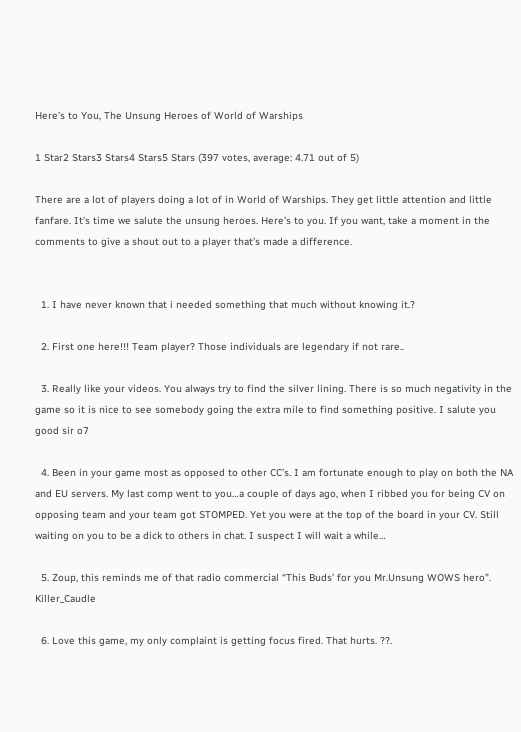Here’s to You, The Unsung Heroes of World of Warships

1 Star2 Stars3 Stars4 Stars5 Stars (397 votes, average: 4.71 out of 5)

There are a lot of players doing a lot of in World of Warships. They get little attention and little fanfare. It’s time we salute the unsung heroes. Here’s to you. If you want, take a moment in the comments to give a shout out to a player that’s made a difference.


  1. I have never known that i needed something that much without knowing it.?

  2. First one here!!! Team player? Those individuals are legendary if not rare..

  3. Really like your videos. You always try to find the silver lining. There is so much negativity in the game so it is nice to see somebody going the extra mile to find something positive. I salute you good sir o7

  4. Been in your game most as opposed to other CC’s. I am fortunate enough to play on both the NA and EU servers. My last comp went to you…a couple of days ago, when I ribbed you for being CV on opposing team and your team got STOMPED. Yet you were at the top of the board in your CV. Still waiting on you to be a dick to others in chat. I suspect I will wait a while…

  5. Zoup, this reminds me of that radio commercial “This Buds’ for you Mr.Unsung WOWS hero”. Killer_Caudle

  6. Love this game, my only complaint is getting focus fired. That hurts. ??.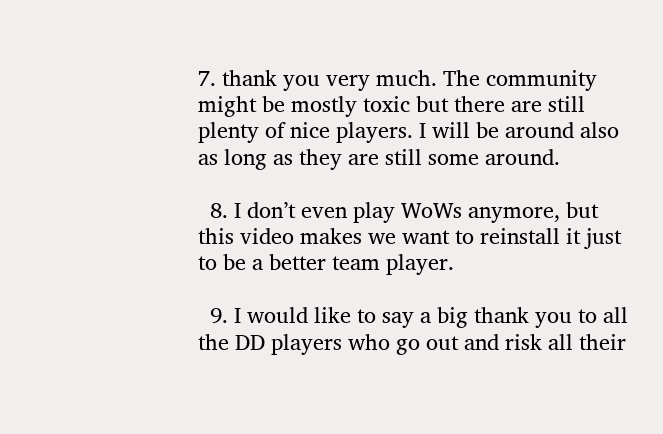7. thank you very much. The community might be mostly toxic but there are still plenty of nice players. I will be around also as long as they are still some around.

  8. I don’t even play WoWs anymore, but this video makes we want to reinstall it just to be a better team player.

  9. I would like to say a big thank you to all the DD players who go out and risk all their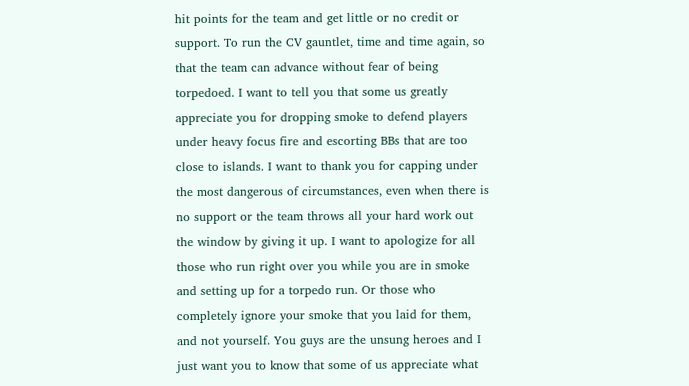hit points for the team and get little or no credit or support. To run the CV gauntlet, time and time again, so that the team can advance without fear of being torpedoed. I want to tell you that some us greatly appreciate you for dropping smoke to defend players under heavy focus fire and escorting BBs that are too close to islands. I want to thank you for capping under the most dangerous of circumstances, even when there is no support or the team throws all your hard work out the window by giving it up. I want to apologize for all those who run right over you while you are in smoke and setting up for a torpedo run. Or those who completely ignore your smoke that you laid for them, and not yourself. You guys are the unsung heroes and I just want you to know that some of us appreciate what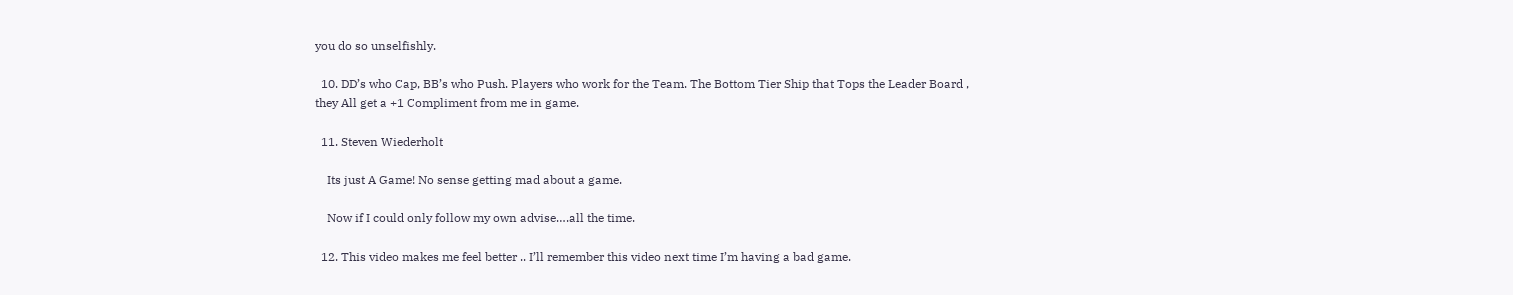you do so unselfishly.

  10. DD’s who Cap, BB’s who Push. Players who work for the Team. The Bottom Tier Ship that Tops the Leader Board , they All get a +1 Compliment from me in game.

  11. Steven Wiederholt

    Its just A Game! No sense getting mad about a game.

    Now if I could only follow my own advise….all the time.

  12. This video makes me feel better .. I’ll remember this video next time I’m having a bad game.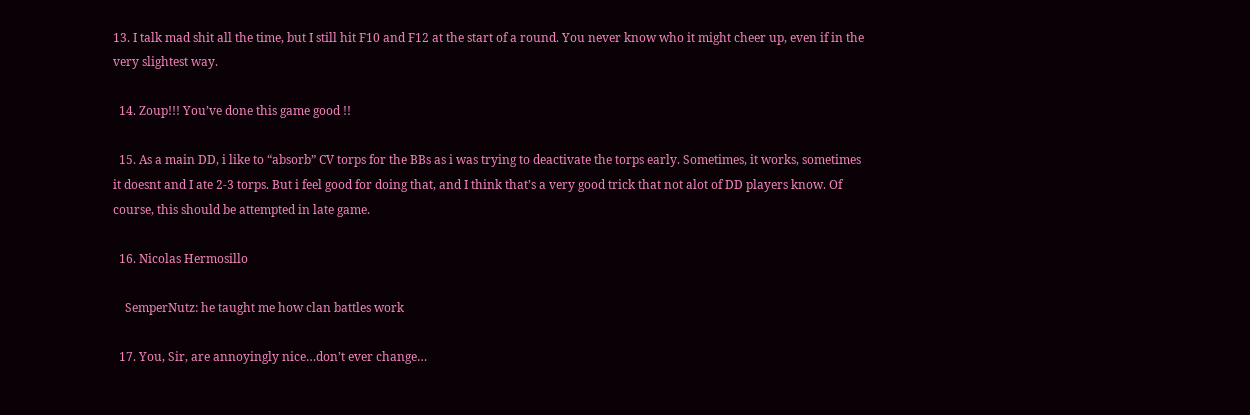13. I talk mad shit all the time, but I still hit F10 and F12 at the start of a round. You never know who it might cheer up, even if in the very slightest way.

  14. Zoup!!! You’ve done this game good !!

  15. As a main DD, i like to “absorb” CV torps for the BBs as i was trying to deactivate the torps early. Sometimes, it works, sometimes it doesnt and I ate 2-3 torps. But i feel good for doing that, and I think that’s a very good trick that not alot of DD players know. Of course, this should be attempted in late game.

  16. Nicolas Hermosillo

    SemperNutz: he taught me how clan battles work

  17. You, Sir, are annoyingly nice…don’t ever change…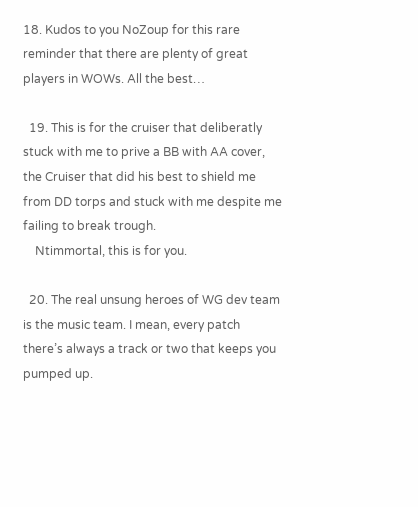18. Kudos to you NoZoup for this rare reminder that there are plenty of great players in WOWs. All the best…

  19. This is for the cruiser that deliberatly stuck with me to prive a BB with AA cover, the Cruiser that did his best to shield me from DD torps and stuck with me despite me failing to break trough.
    Ntimmortal, this is for you.

  20. The real unsung heroes of WG dev team is the music team. I mean, every patch there’s always a track or two that keeps you pumped up.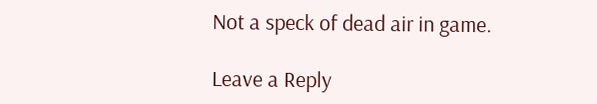Not a speck of dead air in game.

Leave a Reply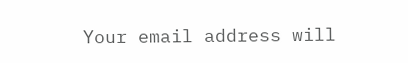Your email address will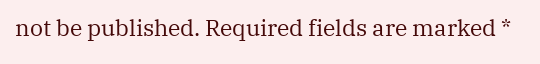not be published. Required fields are marked *